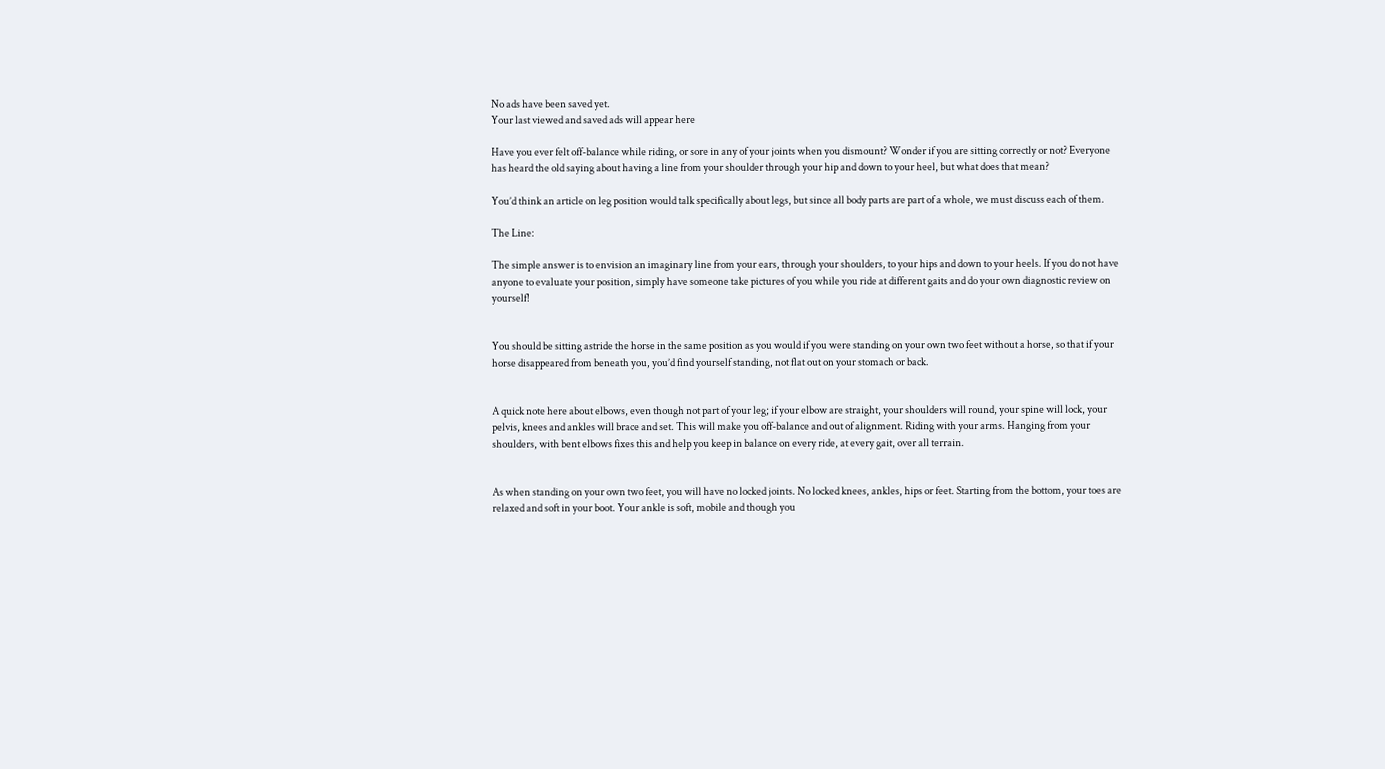No ads have been saved yet.
Your last viewed and saved ads will appear here

Have you ever felt off-balance while riding, or sore in any of your joints when you dismount? Wonder if you are sitting correctly or not? Everyone has heard the old saying about having a line from your shoulder through your hip and down to your heel, but what does that mean?

You’d think an article on leg position would talk specifically about legs, but since all body parts are part of a whole, we must discuss each of them.

The Line:

The simple answer is to envision an imaginary line from your ears, through your shoulders, to your hips and down to your heels. If you do not have anyone to evaluate your position, simply have someone take pictures of you while you ride at different gaits and do your own diagnostic review on yourself!


You should be sitting astride the horse in the same position as you would if you were standing on your own two feet without a horse, so that if your horse disappeared from beneath you, you’d find yourself standing, not flat out on your stomach or back.


A quick note here about elbows, even though not part of your leg; if your elbow are straight, your shoulders will round, your spine will lock, your pelvis, knees and ankles will brace and set. This will make you off-balance and out of alignment. Riding with your arms. Hanging from your shoulders, with bent elbows fixes this and help you keep in balance on every ride, at every gait, over all terrain.


As when standing on your own two feet, you will have no locked joints. No locked knees, ankles, hips or feet. Starting from the bottom, your toes are relaxed and soft in your boot. Your ankle is soft, mobile and though you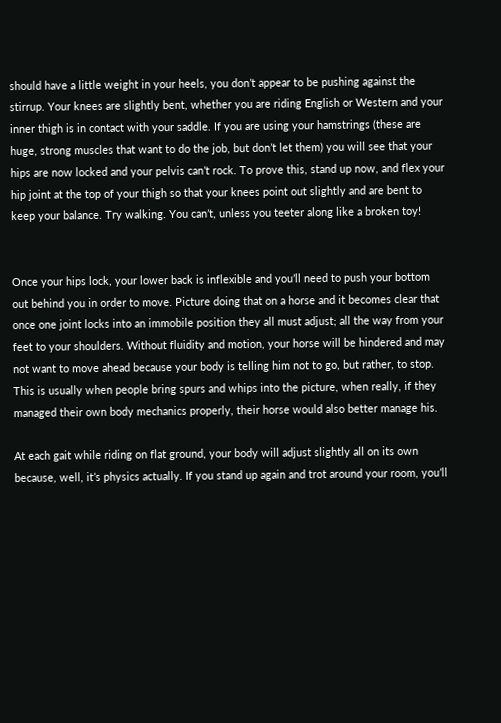should have a little weight in your heels, you don’t appear to be pushing against the stirrup. Your knees are slightly bent, whether you are riding English or Western and your inner thigh is in contact with your saddle. If you are using your hamstrings (these are huge, strong muscles that want to do the job, but don’t let them) you will see that your hips are now locked and your pelvis can’t rock. To prove this, stand up now, and flex your hip joint at the top of your thigh so that your knees point out slightly and are bent to keep your balance. Try walking. You can’t, unless you teeter along like a broken toy!


Once your hips lock, your lower back is inflexible and you’ll need to push your bottom out behind you in order to move. Picture doing that on a horse and it becomes clear that once one joint locks into an immobile position they all must adjust; all the way from your feet to your shoulders. Without fluidity and motion, your horse will be hindered and may not want to move ahead because your body is telling him not to go, but rather, to stop. This is usually when people bring spurs and whips into the picture, when really, if they managed their own body mechanics properly, their horse would also better manage his.

At each gait while riding on flat ground, your body will adjust slightly all on its own because, well, it’s physics actually. If you stand up again and trot around your room, you’ll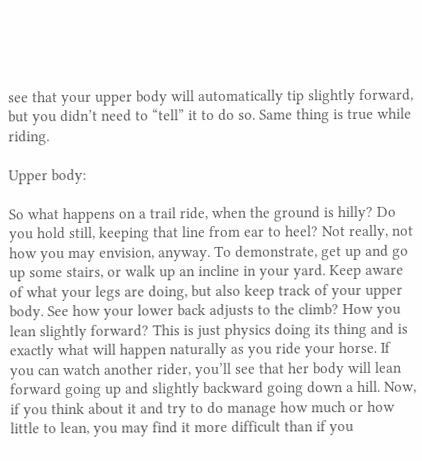see that your upper body will automatically tip slightly forward, but you didn’t need to “tell” it to do so. Same thing is true while riding.

Upper body:

So what happens on a trail ride, when the ground is hilly? Do you hold still, keeping that line from ear to heel? Not really, not how you may envision, anyway. To demonstrate, get up and go up some stairs, or walk up an incline in your yard. Keep aware of what your legs are doing, but also keep track of your upper body. See how your lower back adjusts to the climb? How you lean slightly forward? This is just physics doing its thing and is exactly what will happen naturally as you ride your horse. If you can watch another rider, you’ll see that her body will lean forward going up and slightly backward going down a hill. Now, if you think about it and try to do manage how much or how little to lean, you may find it more difficult than if you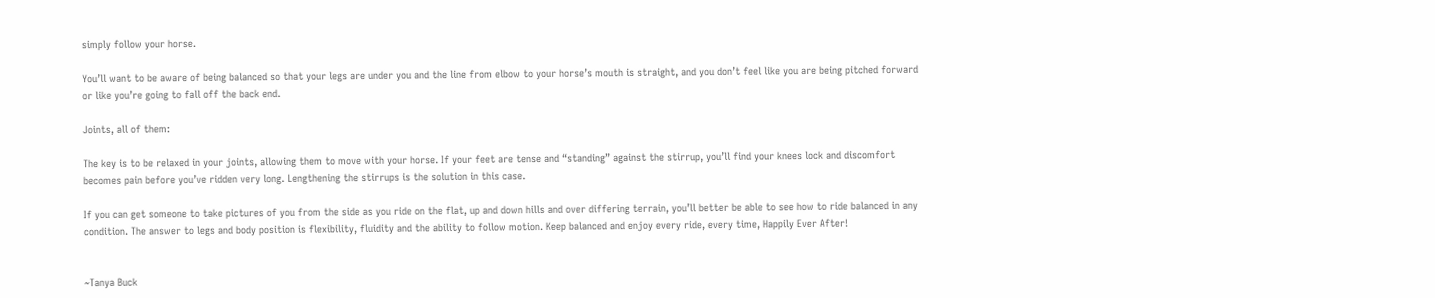simply follow your horse.

You’ll want to be aware of being balanced so that your legs are under you and the line from elbow to your horse’s mouth is straight, and you don’t feel like you are being pitched forward or like you’re going to fall off the back end.

Joints, all of them:

The key is to be relaxed in your joints, allowing them to move with your horse. If your feet are tense and “standing” against the stirrup, you’ll find your knees lock and discomfort becomes pain before you’ve ridden very long. Lengthening the stirrups is the solution in this case.

If you can get someone to take pictures of you from the side as you ride on the flat, up and down hills and over differing terrain, you’ll better be able to see how to ride balanced in any condition. The answer to legs and body position is flexibility, fluidity and the ability to follow motion. Keep balanced and enjoy every ride, every time, Happily Ever After!


~Tanya Buck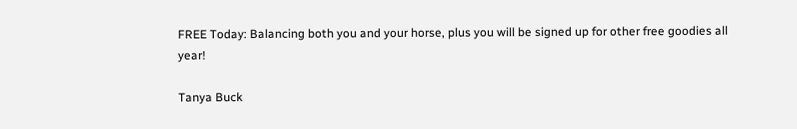FREE Today: Balancing both you and your horse, plus you will be signed up for other free goodies all year!

Tanya Buck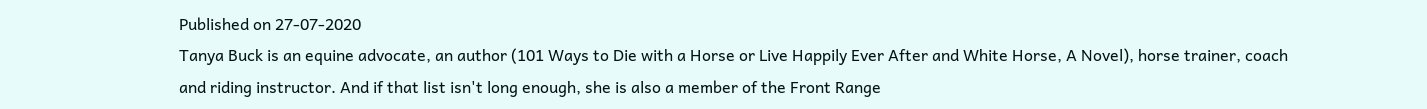Published on 27-07-2020
Tanya Buck is an equine advocate, an author (101 Ways to Die with a Horse or Live Happily Ever After and White Horse, A Novel), horse trainer, coach and riding instructor. And if that list isn't long enough, she is also a member of the Front Range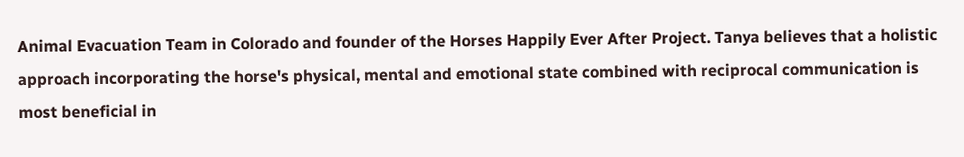Animal Evacuation Team in Colorado and founder of the Horses Happily Ever After Project. Tanya believes that a holistic approach incorporating the horse's physical, mental and emotional state combined with reciprocal communication is most beneficial in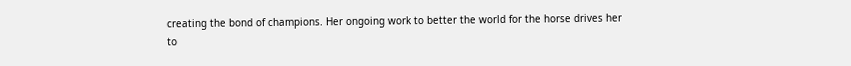creating the bond of champions. Her ongoing work to better the world for the horse drives her to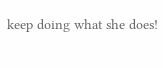keep doing what she does!